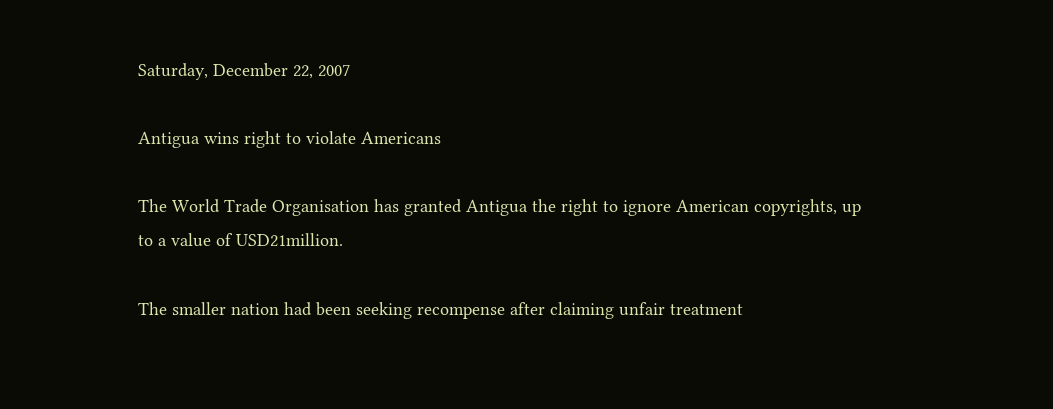Saturday, December 22, 2007

Antigua wins right to violate Americans

The World Trade Organisation has granted Antigua the right to ignore American copyrights, up to a value of USD21million.

The smaller nation had been seeking recompense after claiming unfair treatment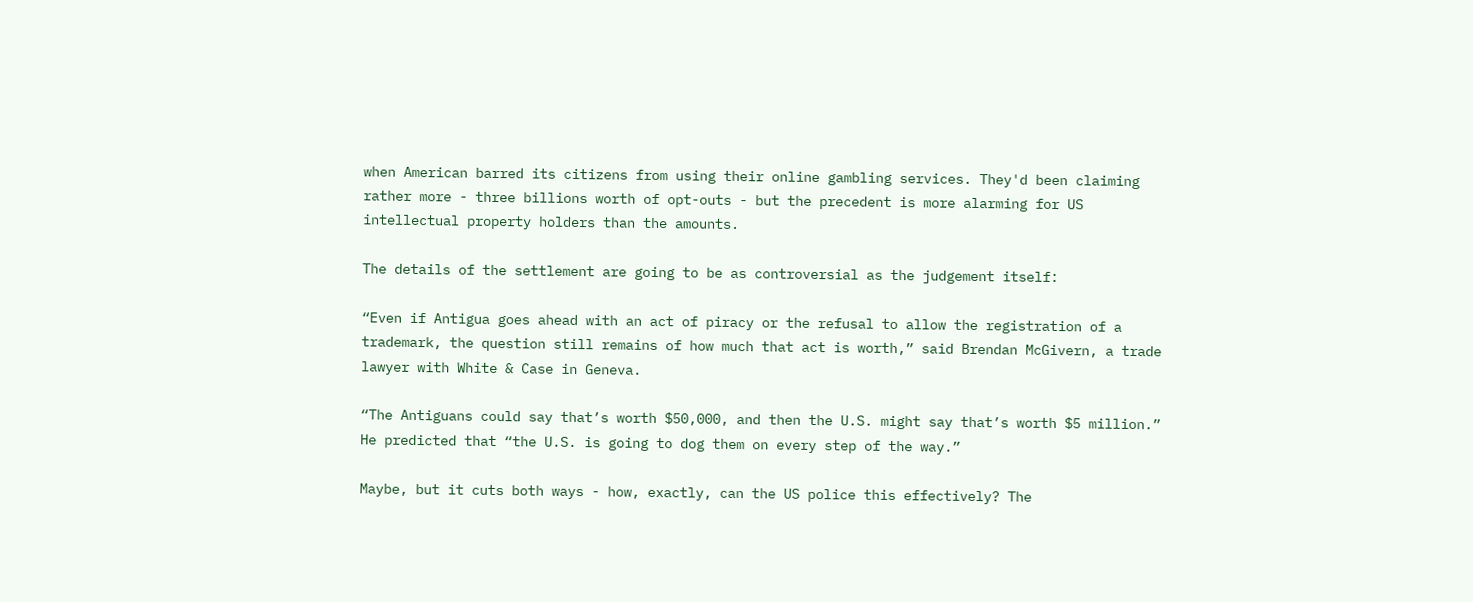when American barred its citizens from using their online gambling services. They'd been claiming rather more - three billions worth of opt-outs - but the precedent is more alarming for US intellectual property holders than the amounts.

The details of the settlement are going to be as controversial as the judgement itself:

“Even if Antigua goes ahead with an act of piracy or the refusal to allow the registration of a trademark, the question still remains of how much that act is worth,” said Brendan McGivern, a trade lawyer with White & Case in Geneva.

“The Antiguans could say that’s worth $50,000, and then the U.S. might say that’s worth $5 million.” He predicted that “the U.S. is going to dog them on every step of the way.”

Maybe, but it cuts both ways - how, exactly, can the US police this effectively? The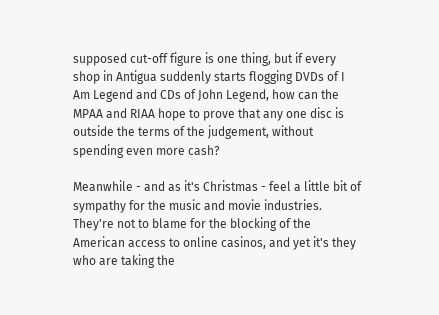supposed cut-off figure is one thing, but if every shop in Antigua suddenly starts flogging DVDs of I Am Legend and CDs of John Legend, how can the MPAA and RIAA hope to prove that any one disc is outside the terms of the judgement, without spending even more cash?

Meanwhile - and as it's Christmas - feel a little bit of sympathy for the music and movie industries. They're not to blame for the blocking of the American access to online casinos, and yet it's they who are taking the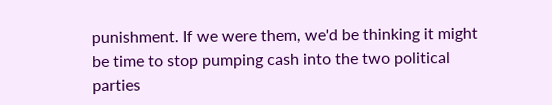punishment. If we were them, we'd be thinking it might be time to stop pumping cash into the two political parties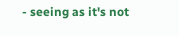- seeing as it's not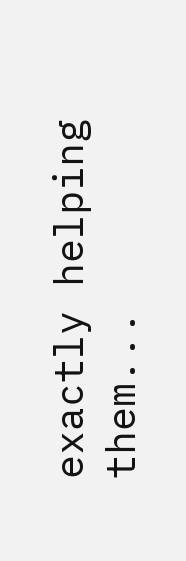exactly helping them...